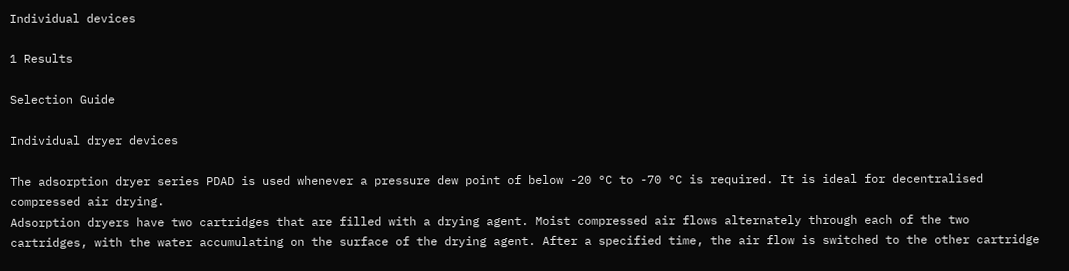Individual devices

1 Results

Selection Guide

Individual dryer devices

The adsorption dryer series PDAD is used whenever a pressure dew point of below -20 °C to -70 °C is required. It is ideal for decentralised compressed air drying.
Adsorption dryers have two cartridges that are filled with a drying agent. Moist compressed air flows alternately through each of the two cartridges, with the water accumulating on the surface of the drying agent. After a specified time, the air flow is switched to the other cartridge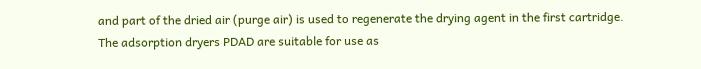and part of the dried air (purge air) is used to regenerate the drying agent in the first cartridge.
The adsorption dryers PDAD are suitable for use as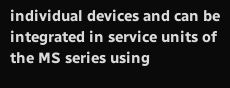individual devices and can be integrated in service units of the MS series using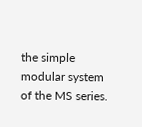the simple modular system of the MS series.